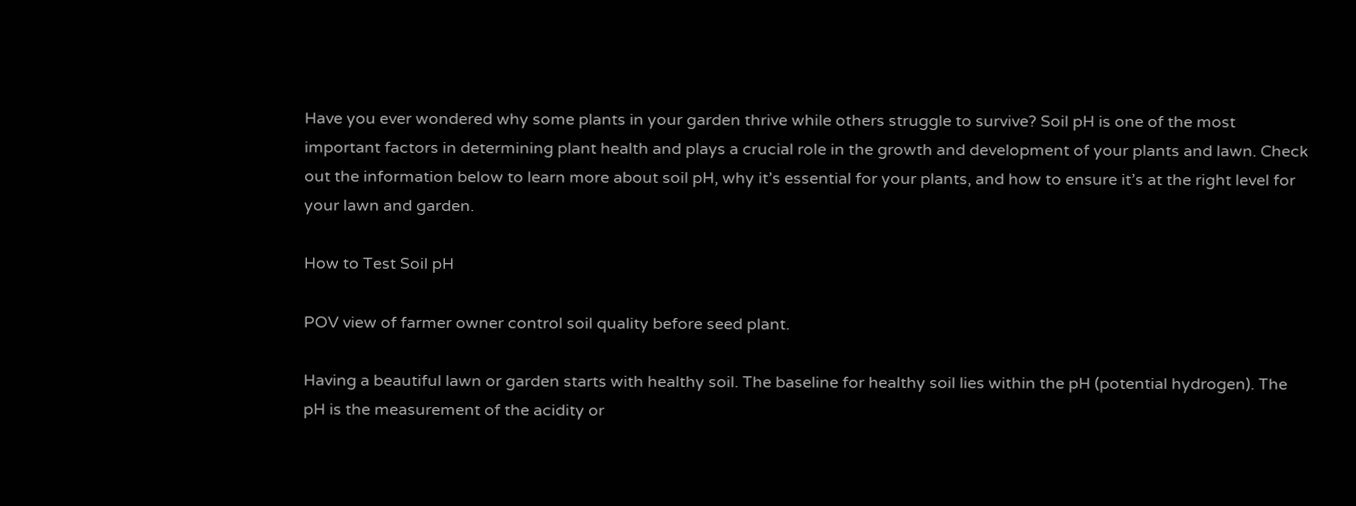Have you ever wondered why some plants in your garden thrive while others struggle to survive? Soil pH is one of the most important factors in determining plant health and plays a crucial role in the growth and development of your plants and lawn. Check out the information below to learn more about soil pH, why it’s essential for your plants, and how to ensure it’s at the right level for your lawn and garden.

How to Test Soil pH

POV view of farmer owner control soil quality before seed plant.

Having a beautiful lawn or garden starts with healthy soil. The baseline for healthy soil lies within the pH (potential hydrogen). The pH is the measurement of the acidity or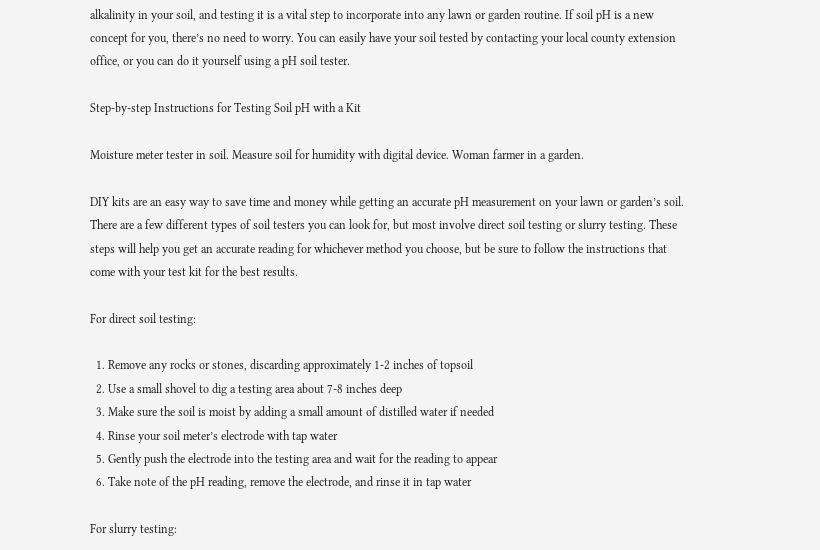alkalinity in your soil, and testing it is a vital step to incorporate into any lawn or garden routine. If soil pH is a new concept for you, there’s no need to worry. You can easily have your soil tested by contacting your local county extension office, or you can do it yourself using a pH soil tester.

Step-by-step Instructions for Testing Soil pH with a Kit

Moisture meter tester in soil. Measure soil for humidity with digital device. Woman farmer in a garden.

DIY kits are an easy way to save time and money while getting an accurate pH measurement on your lawn or garden’s soil. There are a few different types of soil testers you can look for, but most involve direct soil testing or slurry testing. These steps will help you get an accurate reading for whichever method you choose, but be sure to follow the instructions that come with your test kit for the best results.

For direct soil testing:

  1. Remove any rocks or stones, discarding approximately 1-2 inches of topsoil
  2. Use a small shovel to dig a testing area about 7-8 inches deep
  3. Make sure the soil is moist by adding a small amount of distilled water if needed
  4. Rinse your soil meter’s electrode with tap water
  5. Gently push the electrode into the testing area and wait for the reading to appear
  6. Take note of the pH reading, remove the electrode, and rinse it in tap water

For slurry testing: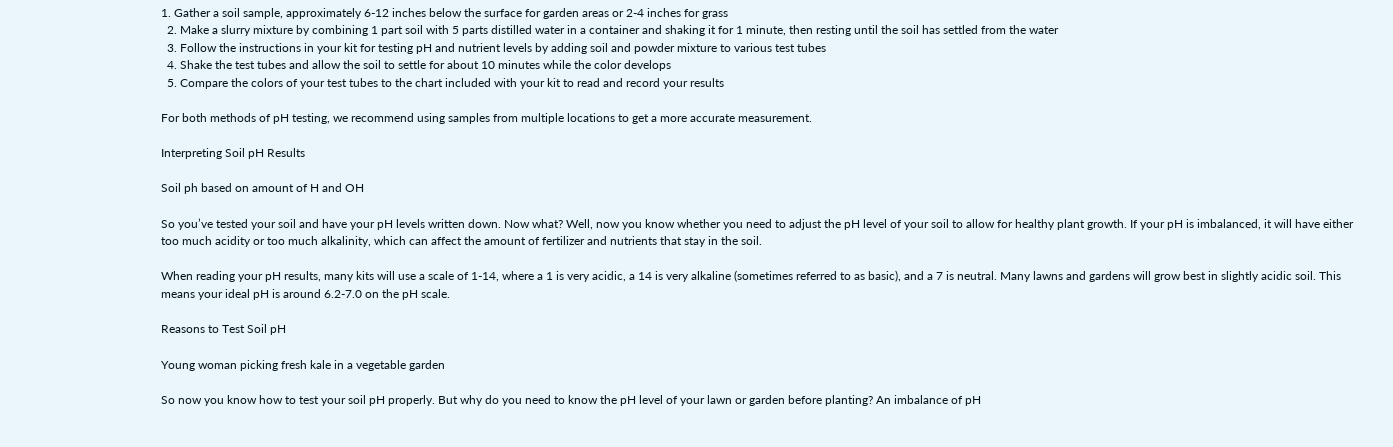1. Gather a soil sample, approximately 6-12 inches below the surface for garden areas or 2-4 inches for grass
  2. Make a slurry mixture by combining 1 part soil with 5 parts distilled water in a container and shaking it for 1 minute, then resting until the soil has settled from the water
  3. Follow the instructions in your kit for testing pH and nutrient levels by adding soil and powder mixture to various test tubes
  4. Shake the test tubes and allow the soil to settle for about 10 minutes while the color develops
  5. Compare the colors of your test tubes to the chart included with your kit to read and record your results

For both methods of pH testing, we recommend using samples from multiple locations to get a more accurate measurement.

Interpreting Soil pH Results

Soil ph based on amount of H and OH

So you’ve tested your soil and have your pH levels written down. Now what? Well, now you know whether you need to adjust the pH level of your soil to allow for healthy plant growth. If your pH is imbalanced, it will have either too much acidity or too much alkalinity, which can affect the amount of fertilizer and nutrients that stay in the soil.

When reading your pH results, many kits will use a scale of 1-14, where a 1 is very acidic, a 14 is very alkaline (sometimes referred to as basic), and a 7 is neutral. Many lawns and gardens will grow best in slightly acidic soil. This means your ideal pH is around 6.2-7.0 on the pH scale.

Reasons to Test Soil pH

Young woman picking fresh kale in a vegetable garden

So now you know how to test your soil pH properly. But why do you need to know the pH level of your lawn or garden before planting? An imbalance of pH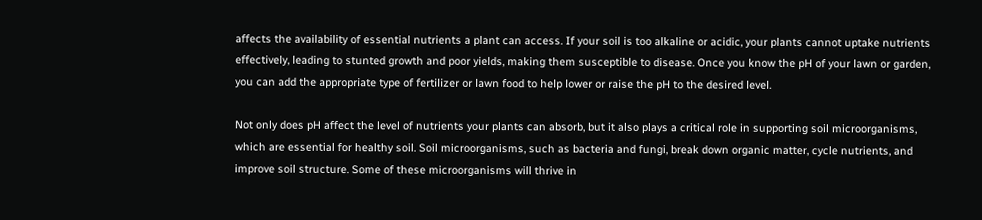affects the availability of essential nutrients a plant can access. If your soil is too alkaline or acidic, your plants cannot uptake nutrients effectively, leading to stunted growth and poor yields, making them susceptible to disease. Once you know the pH of your lawn or garden, you can add the appropriate type of fertilizer or lawn food to help lower or raise the pH to the desired level.

Not only does pH affect the level of nutrients your plants can absorb, but it also plays a critical role in supporting soil microorganisms, which are essential for healthy soil. Soil microorganisms, such as bacteria and fungi, break down organic matter, cycle nutrients, and improve soil structure. Some of these microorganisms will thrive in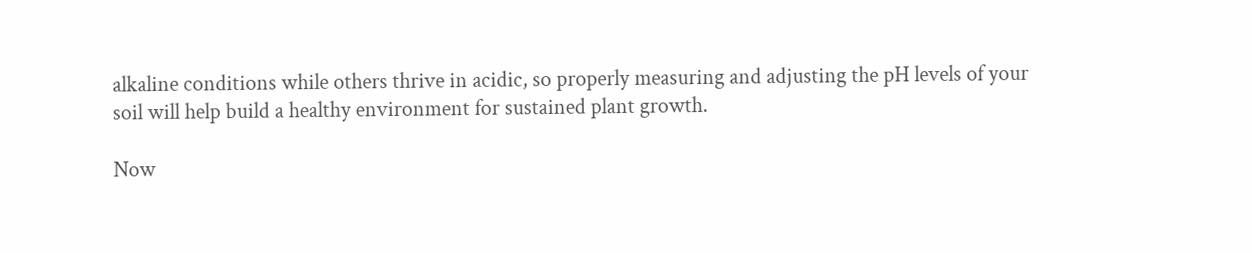alkaline conditions while others thrive in acidic, so properly measuring and adjusting the pH levels of your soil will help build a healthy environment for sustained plant growth.

Now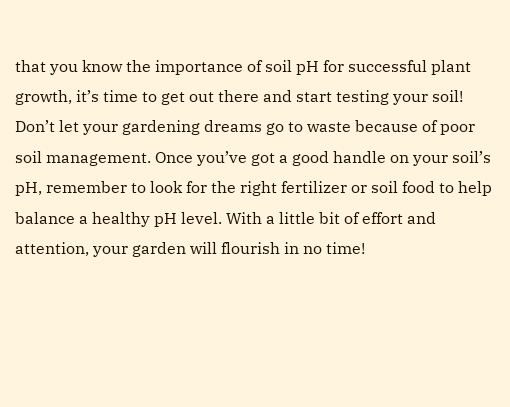that you know the importance of soil pH for successful plant growth, it’s time to get out there and start testing your soil! Don’t let your gardening dreams go to waste because of poor soil management. Once you’ve got a good handle on your soil’s pH, remember to look for the right fertilizer or soil food to help balance a healthy pH level. With a little bit of effort and attention, your garden will flourish in no time!